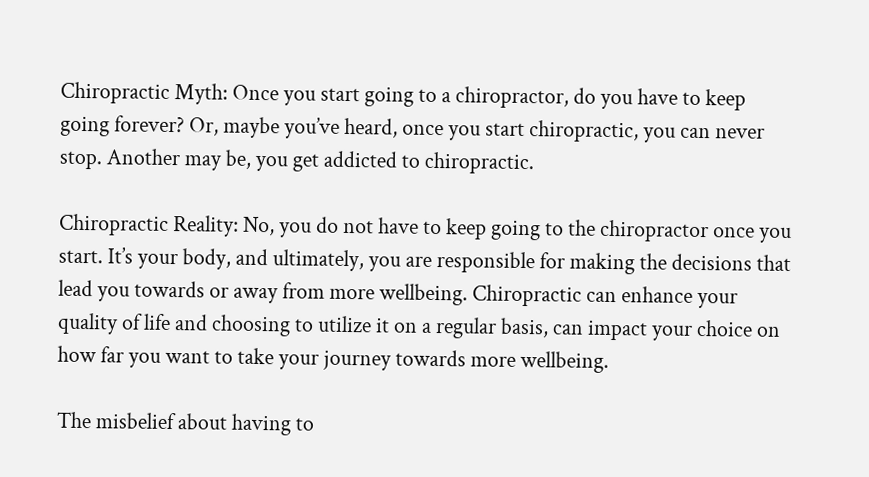Chiropractic Myth: Once you start going to a chiropractor, do you have to keep going forever? Or, maybe you’ve heard, once you start chiropractic, you can never stop. Another may be, you get addicted to chiropractic.

Chiropractic Reality: No, you do not have to keep going to the chiropractor once you start. It’s your body, and ultimately, you are responsible for making the decisions that lead you towards or away from more wellbeing. Chiropractic can enhance your quality of life and choosing to utilize it on a regular basis, can impact your choice on how far you want to take your journey towards more wellbeing.

The misbelief about having to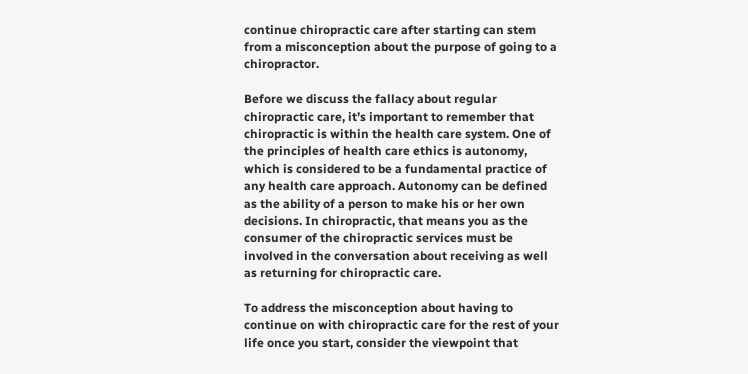continue chiropractic care after starting can stem from a misconception about the purpose of going to a chiropractor.

Before we discuss the fallacy about regular chiropractic care, it’s important to remember that chiropractic is within the health care system. One of the principles of health care ethics is autonomy, which is considered to be a fundamental practice of any health care approach. Autonomy can be defined as the ability of a person to make his or her own decisions. In chiropractic, that means you as the consumer of the chiropractic services must be involved in the conversation about receiving as well as returning for chiropractic care.

To address the misconception about having to continue on with chiropractic care for the rest of your life once you start, consider the viewpoint that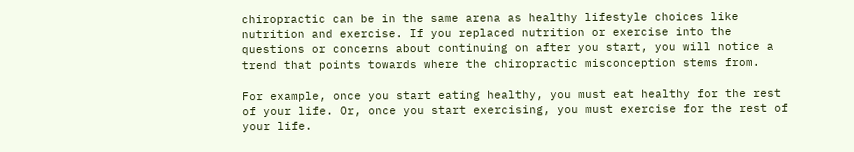chiropractic can be in the same arena as healthy lifestyle choices like nutrition and exercise. If you replaced nutrition or exercise into the questions or concerns about continuing on after you start, you will notice a trend that points towards where the chiropractic misconception stems from.

For example, once you start eating healthy, you must eat healthy for the rest of your life. Or, once you start exercising, you must exercise for the rest of your life.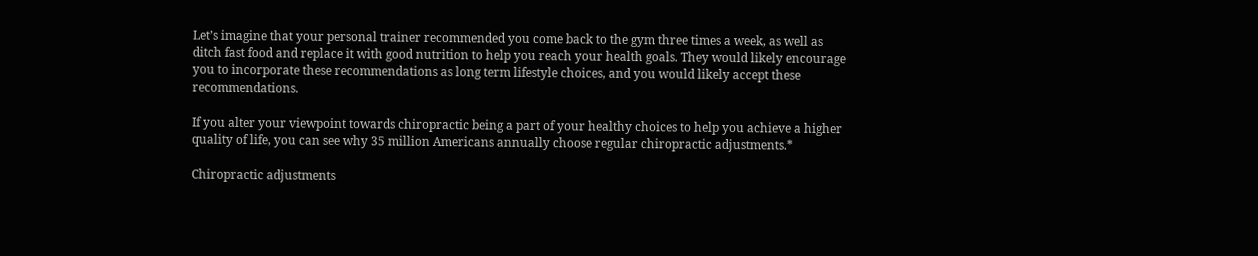Let’s imagine that your personal trainer recommended you come back to the gym three times a week, as well as ditch fast food and replace it with good nutrition to help you reach your health goals. They would likely encourage you to incorporate these recommendations as long term lifestyle choices, and you would likely accept these recommendations.

If you alter your viewpoint towards chiropractic being a part of your healthy choices to help you achieve a higher quality of life, you can see why 35 million Americans annually choose regular chiropractic adjustments.*

Chiropractic adjustments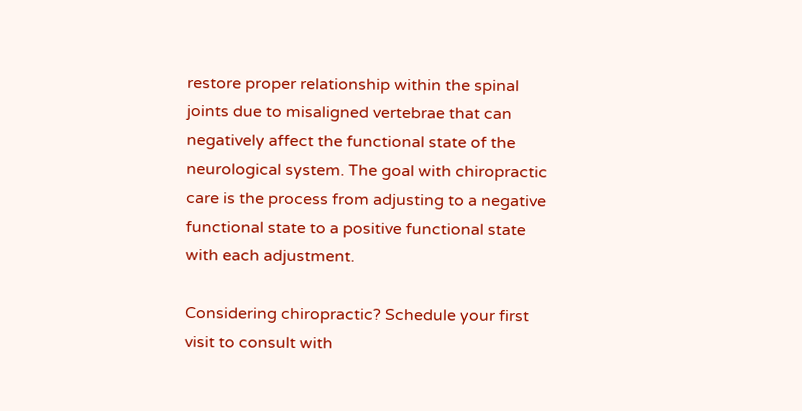restore proper relationship within the spinal joints due to misaligned vertebrae that can negatively affect the functional state of the neurological system. The goal with chiropractic care is the process from adjusting to a negative functional state to a positive functional state with each adjustment.

Considering chiropractic? Schedule your first visit to consult with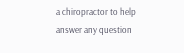a chiropractor to help answer any question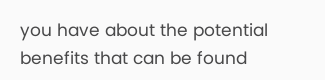you have about the potential benefits that can be found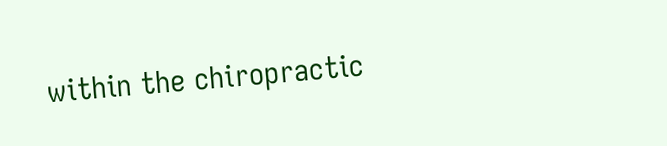within the chiropractic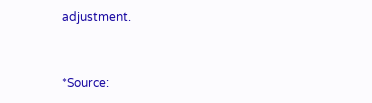adjustment.


*Source: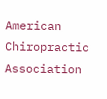American Chiropractic Association